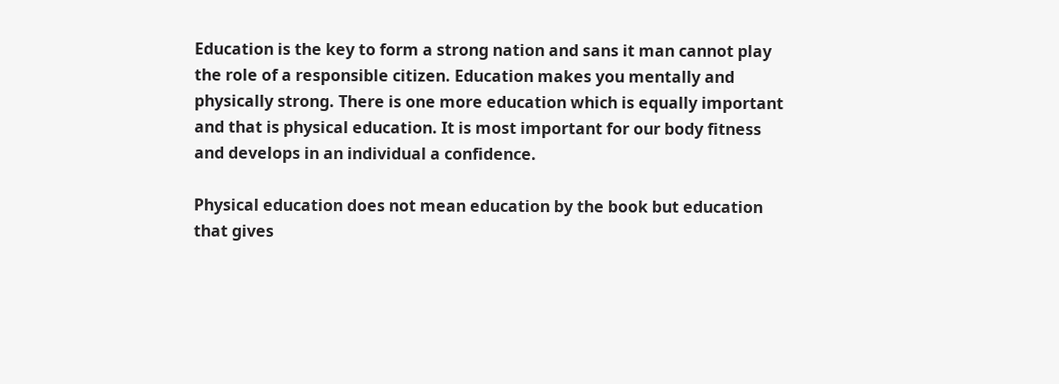Education is the key to form a strong nation and sans it man cannot play the role of a responsible citizen. Education makes you mentally and physically strong. There is one more education which is equally important and that is physical education. It is most important for our body fitness and develops in an individual a confidence.

Physical education does not mean education by the book but education that gives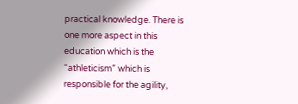practical knowledge. There is one more aspect in this education which is the “athleticism” which is responsible for the agility,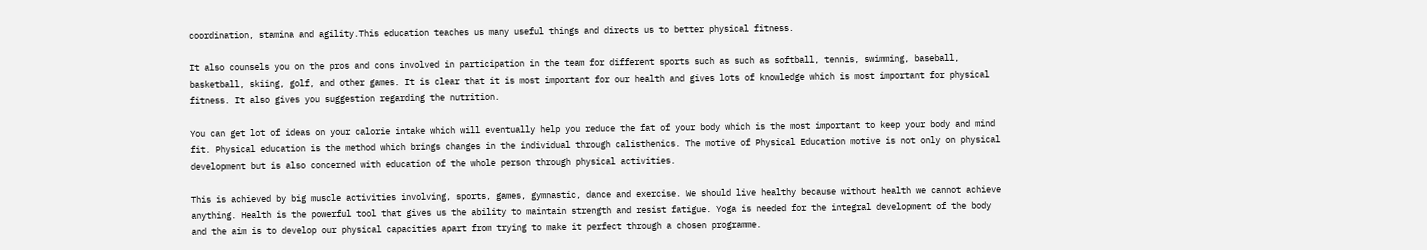coordination, stamina and agility.This education teaches us many useful things and directs us to better physical fitness.

It also counsels you on the pros and cons involved in participation in the team for different sports such as such as softball, tennis, swimming, baseball, basketball, skiing, golf, and other games. It is clear that it is most important for our health and gives lots of knowledge which is most important for physical fitness. It also gives you suggestion regarding the nutrition.

You can get lot of ideas on your calorie intake which will eventually help you reduce the fat of your body which is the most important to keep your body and mind fit. Physical education is the method which brings changes in the individual through calisthenics. The motive of Physical Education motive is not only on physical development but is also concerned with education of the whole person through physical activities.

This is achieved by big muscle activities involving, sports, games, gymnastic, dance and exercise. We should live healthy because without health we cannot achieve anything. Health is the powerful tool that gives us the ability to maintain strength and resist fatigue. Yoga is needed for the integral development of the body and the aim is to develop our physical capacities apart from trying to make it perfect through a chosen programme.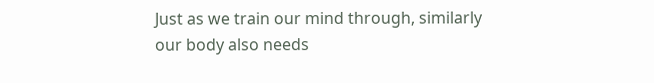Just as we train our mind through, similarly our body also needs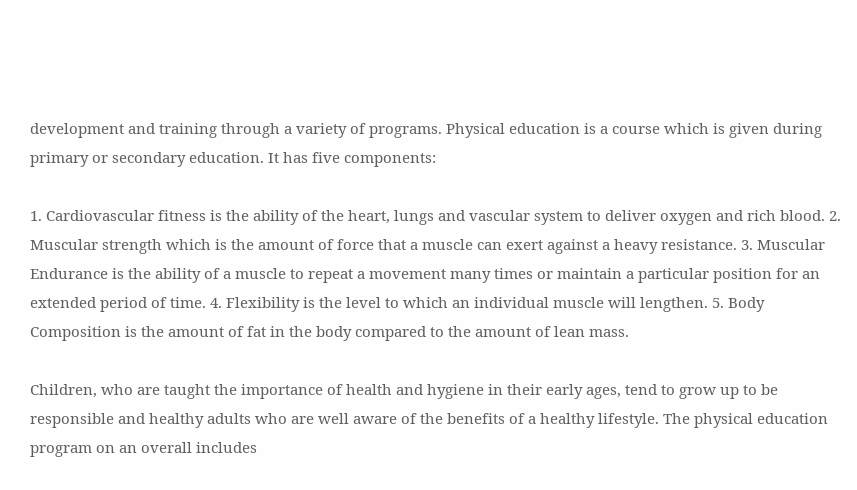development and training through a variety of programs. Physical education is a course which is given during primary or secondary education. It has five components:

1. Cardiovascular fitness is the ability of the heart, lungs and vascular system to deliver oxygen and rich blood. 2. Muscular strength which is the amount of force that a muscle can exert against a heavy resistance. 3. Muscular Endurance is the ability of a muscle to repeat a movement many times or maintain a particular position for an extended period of time. 4. Flexibility is the level to which an individual muscle will lengthen. 5. Body Composition is the amount of fat in the body compared to the amount of lean mass.

Children, who are taught the importance of health and hygiene in their early ages, tend to grow up to be responsible and healthy adults who are well aware of the benefits of a healthy lifestyle. The physical education program on an overall includes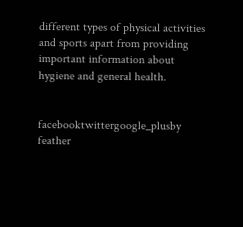different types of physical activities and sports apart from providing important information about hygiene and general health.


facebooktwittergoogle_plusby feather